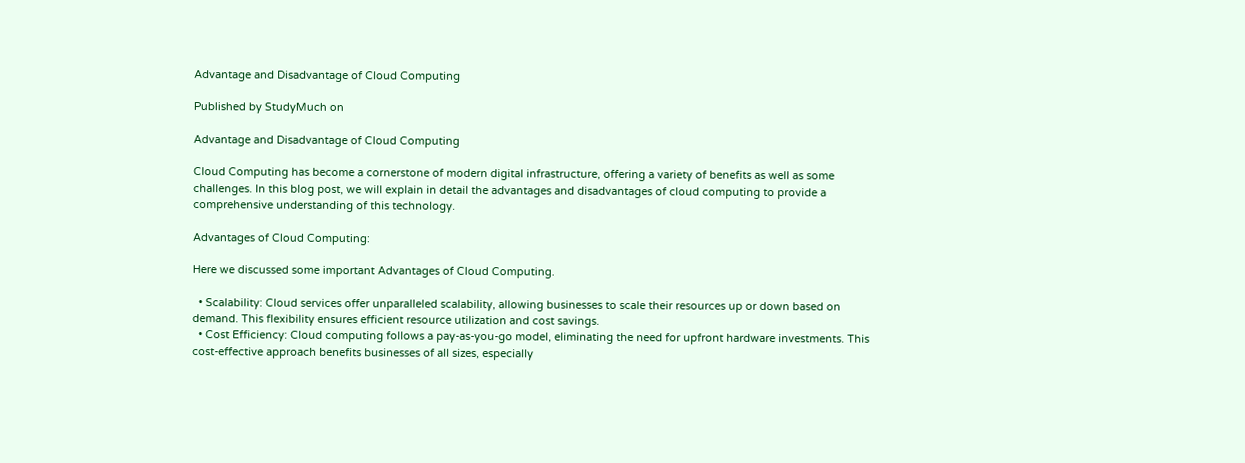Advantage and Disadvantage of Cloud Computing

Published by StudyMuch on

Advantage and Disadvantage of Cloud Computing

Cloud Computing has become a cornerstone of modern digital infrastructure, offering a variety of benefits as well as some challenges. In this blog post, we will explain in detail the advantages and disadvantages of cloud computing to provide a comprehensive understanding of this technology.

Advantages of Cloud Computing:

Here we discussed some important Advantages of Cloud Computing.

  • Scalability: Cloud services offer unparalleled scalability, allowing businesses to scale their resources up or down based on demand. This flexibility ensures efficient resource utilization and cost savings.
  • Cost Efficiency: Cloud computing follows a pay-as-you-go model, eliminating the need for upfront hardware investments. This cost-effective approach benefits businesses of all sizes, especially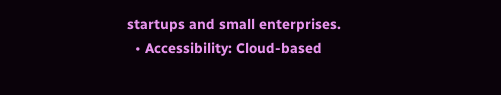startups and small enterprises.
  • Accessibility: Cloud-based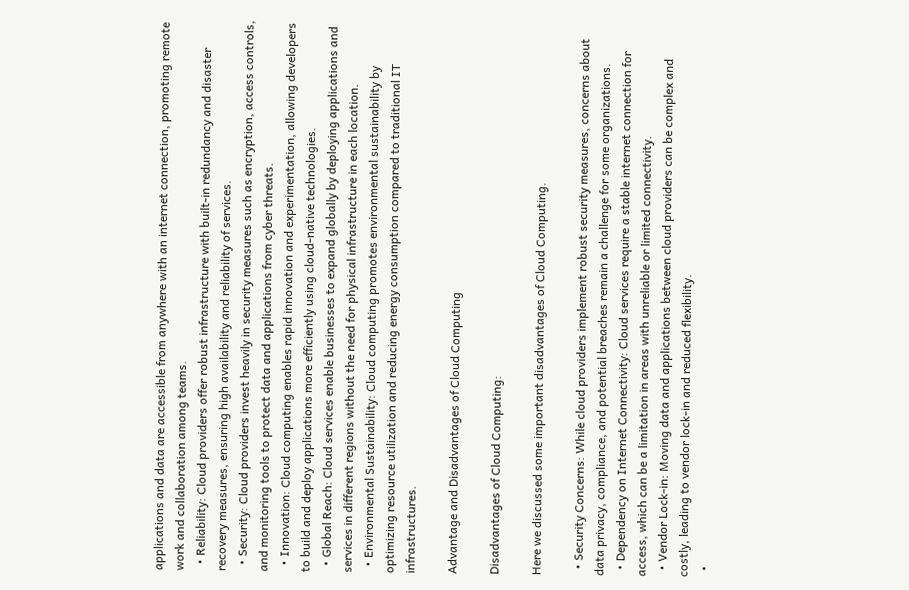applications and data are accessible from anywhere with an internet connection, promoting remote work and collaboration among teams.
  • Reliability: Cloud providers offer robust infrastructure with built-in redundancy and disaster recovery measures, ensuring high availability and reliability of services.
  • Security: Cloud providers invest heavily in security measures such as encryption, access controls, and monitoring tools to protect data and applications from cyber threats.
  • Innovation: Cloud computing enables rapid innovation and experimentation, allowing developers to build and deploy applications more efficiently using cloud-native technologies.
  • Global Reach: Cloud services enable businesses to expand globally by deploying applications and services in different regions without the need for physical infrastructure in each location.
  • Environmental Sustainability: Cloud computing promotes environmental sustainability by optimizing resource utilization and reducing energy consumption compared to traditional IT infrastructures.

Advantage and Disadvantages of Cloud Computing

Disadvantages of Cloud Computing:

Here we discussed some important disadvantages of Cloud Computing.

  • Security Concerns: While cloud providers implement robust security measures, concerns about data privacy, compliance, and potential breaches remain a challenge for some organizations.
  • Dependency on Internet Connectivity: Cloud services require a stable internet connection for access, which can be a limitation in areas with unreliable or limited connectivity.
  • Vendor Lock-in: Moving data and applications between cloud providers can be complex and costly, leading to vendor lock-in and reduced flexibility.
  •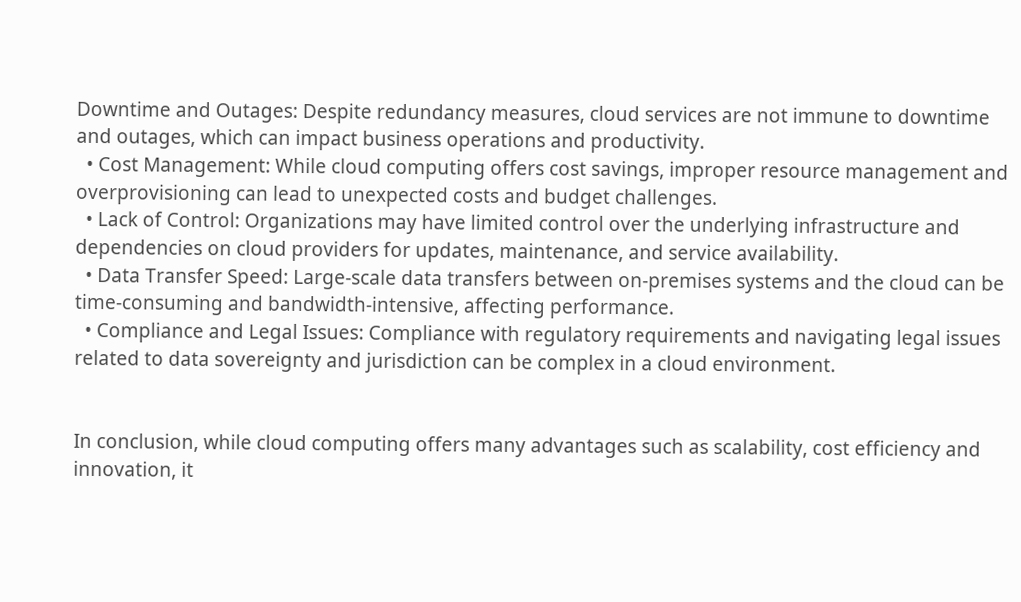Downtime and Outages: Despite redundancy measures, cloud services are not immune to downtime and outages, which can impact business operations and productivity.
  • Cost Management: While cloud computing offers cost savings, improper resource management and overprovisioning can lead to unexpected costs and budget challenges.
  • Lack of Control: Organizations may have limited control over the underlying infrastructure and dependencies on cloud providers for updates, maintenance, and service availability.
  • Data Transfer Speed: Large-scale data transfers between on-premises systems and the cloud can be time-consuming and bandwidth-intensive, affecting performance.
  • Compliance and Legal Issues: Compliance with regulatory requirements and navigating legal issues related to data sovereignty and jurisdiction can be complex in a cloud environment.


In conclusion, while cloud computing offers many advantages such as scalability, cost efficiency and innovation, it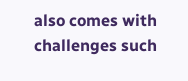also comes with challenges such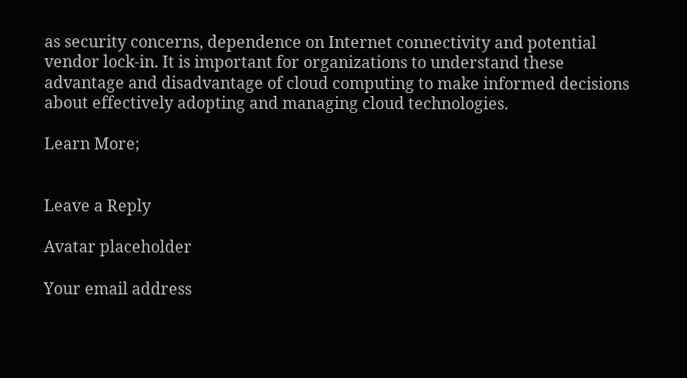as security concerns, dependence on Internet connectivity and potential vendor lock-in. It is important for organizations to understand these advantage and disadvantage of cloud computing to make informed decisions about effectively adopting and managing cloud technologies.

Learn More;


Leave a Reply

Avatar placeholder

Your email address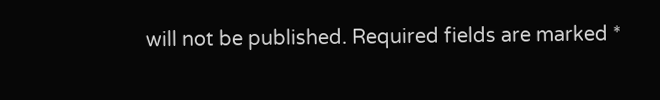will not be published. Required fields are marked *